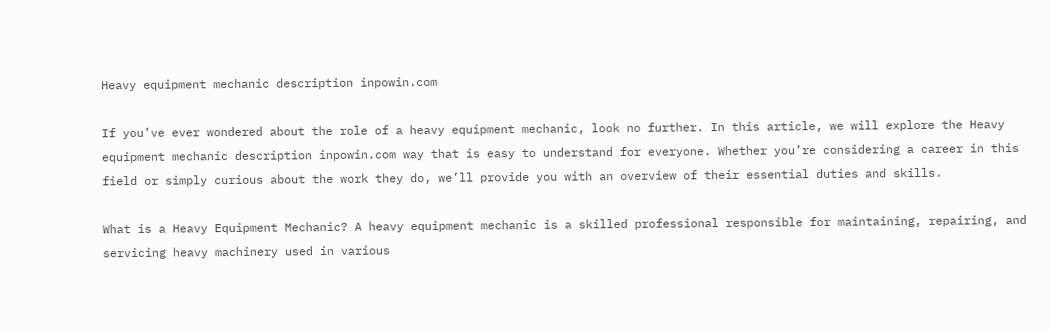Heavy equipment mechanic description inpowin.com

If you’ve ever wondered about the role of a heavy equipment mechanic, look no further. In this article, we will explore the Heavy equipment mechanic description inpowin.com way that is easy to understand for everyone. Whether you’re considering a career in this field or simply curious about the work they do, we’ll provide you with an overview of their essential duties and skills.

What is a Heavy Equipment Mechanic? A heavy equipment mechanic is a skilled professional responsible for maintaining, repairing, and servicing heavy machinery used in various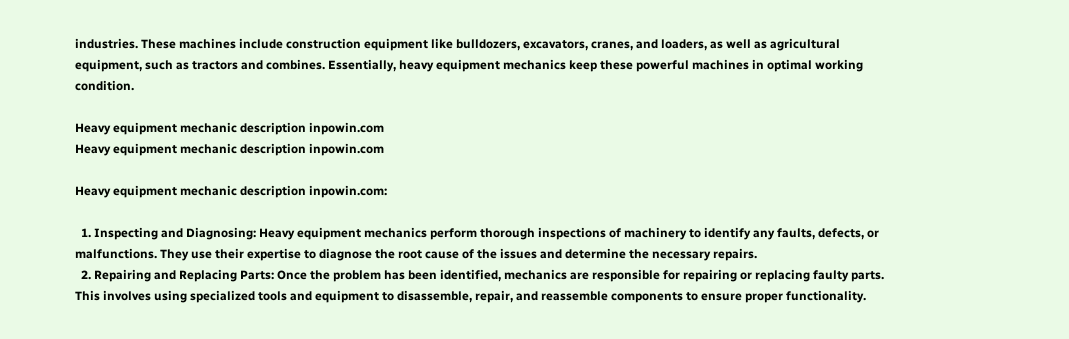industries. These machines include construction equipment like bulldozers, excavators, cranes, and loaders, as well as agricultural equipment, such as tractors and combines. Essentially, heavy equipment mechanics keep these powerful machines in optimal working condition.

Heavy equipment mechanic description inpowin.com
Heavy equipment mechanic description inpowin.com

Heavy equipment mechanic description inpowin.com:

  1. Inspecting and Diagnosing: Heavy equipment mechanics perform thorough inspections of machinery to identify any faults, defects, or malfunctions. They use their expertise to diagnose the root cause of the issues and determine the necessary repairs.
  2. Repairing and Replacing Parts: Once the problem has been identified, mechanics are responsible for repairing or replacing faulty parts. This involves using specialized tools and equipment to disassemble, repair, and reassemble components to ensure proper functionality.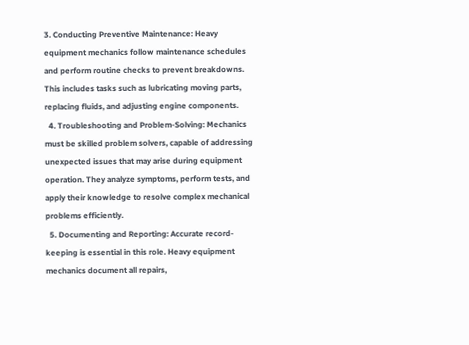3. Conducting Preventive Maintenance: Heavy equipment mechanics follow maintenance schedules and perform routine checks to prevent breakdowns. This includes tasks such as lubricating moving parts, replacing fluids, and adjusting engine components.
  4. Troubleshooting and Problem-Solving: Mechanics must be skilled problem solvers, capable of addressing unexpected issues that may arise during equipment operation. They analyze symptoms, perform tests, and apply their knowledge to resolve complex mechanical problems efficiently.
  5. Documenting and Reporting: Accurate record-keeping is essential in this role. Heavy equipment mechanics document all repairs,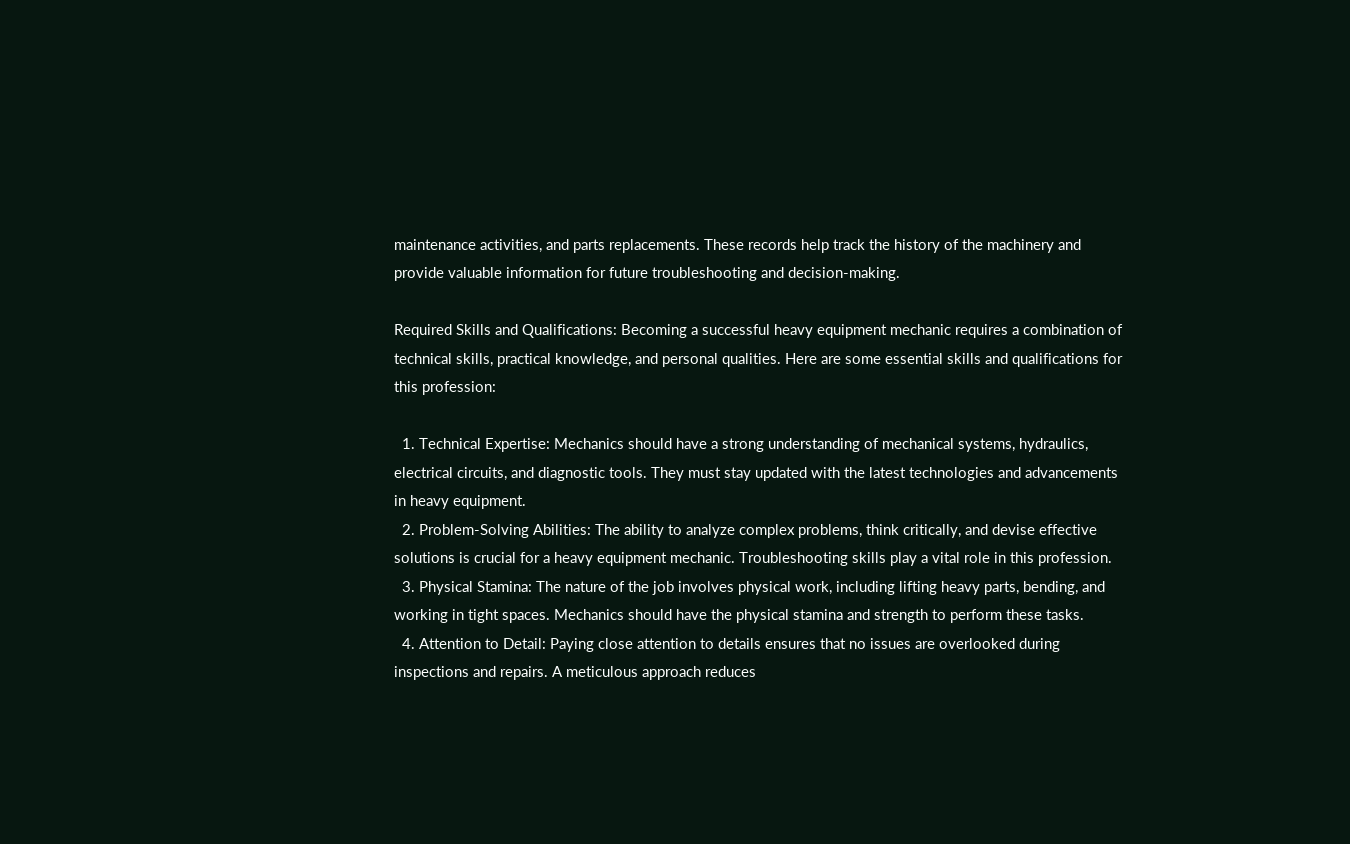maintenance activities, and parts replacements. These records help track the history of the machinery and provide valuable information for future troubleshooting and decision-making.

Required Skills and Qualifications: Becoming a successful heavy equipment mechanic requires a combination of technical skills, practical knowledge, and personal qualities. Here are some essential skills and qualifications for this profession:

  1. Technical Expertise: Mechanics should have a strong understanding of mechanical systems, hydraulics, electrical circuits, and diagnostic tools. They must stay updated with the latest technologies and advancements in heavy equipment.
  2. Problem-Solving Abilities: The ability to analyze complex problems, think critically, and devise effective solutions is crucial for a heavy equipment mechanic. Troubleshooting skills play a vital role in this profession.
  3. Physical Stamina: The nature of the job involves physical work, including lifting heavy parts, bending, and working in tight spaces. Mechanics should have the physical stamina and strength to perform these tasks.
  4. Attention to Detail: Paying close attention to details ensures that no issues are overlooked during inspections and repairs. A meticulous approach reduces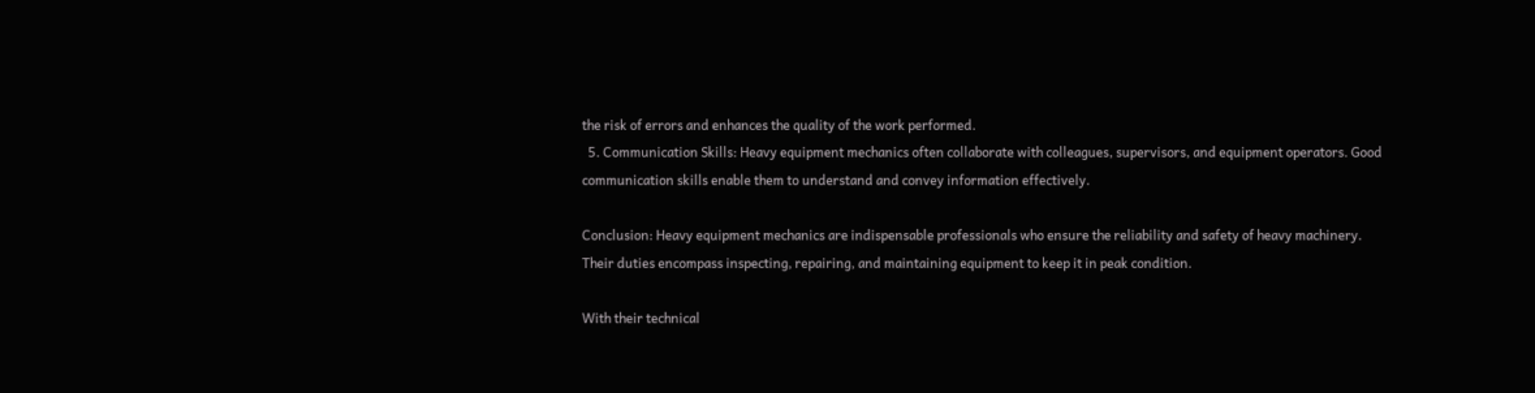the risk of errors and enhances the quality of the work performed.
  5. Communication Skills: Heavy equipment mechanics often collaborate with colleagues, supervisors, and equipment operators. Good communication skills enable them to understand and convey information effectively.

Conclusion: Heavy equipment mechanics are indispensable professionals who ensure the reliability and safety of heavy machinery. Their duties encompass inspecting, repairing, and maintaining equipment to keep it in peak condition.

With their technical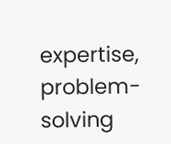expertise, problem-solving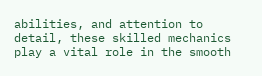abilities, and attention to detail, these skilled mechanics play a vital role in the smooth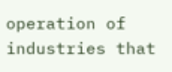operation of industries that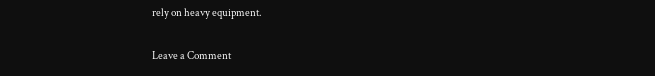rely on heavy equipment.

Leave a Comment